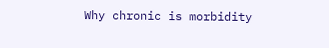Why chronic is morbidity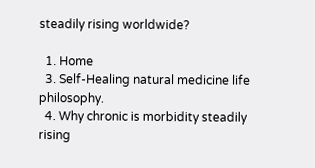steadily rising worldwide?

  1. Home
  3. Self-Healing natural medicine life philosophy.
  4. Why chronic is morbidity steadily rising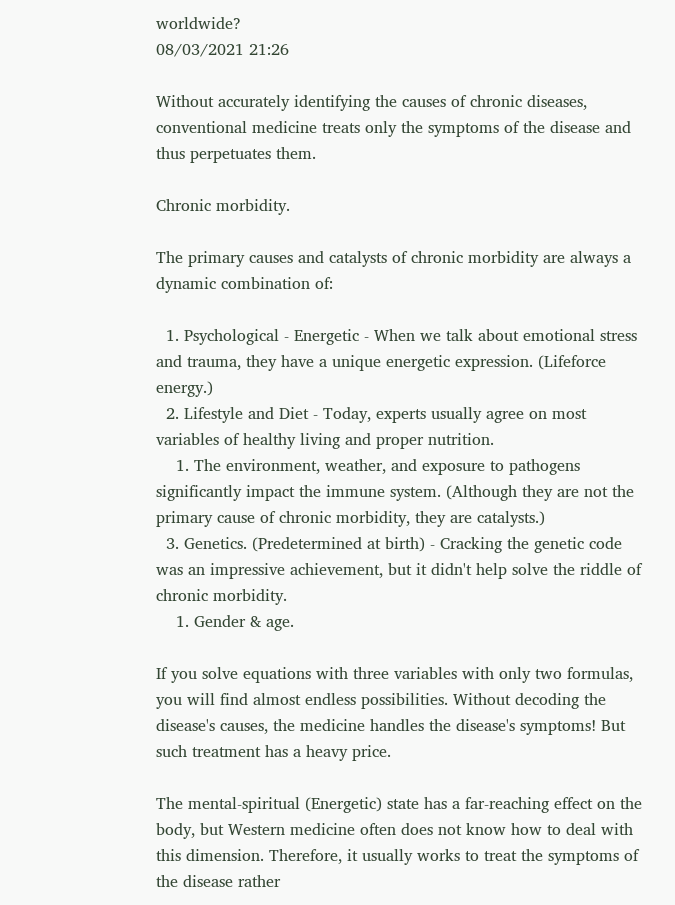worldwide?
08/03/2021 21:26

Without accurately identifying the causes of chronic diseases, conventional medicine treats only the symptoms of the disease and thus perpetuates them.

Chronic morbidity.

The primary causes and catalysts of chronic morbidity are always a dynamic combination of:

  1. Psychological - Energetic - When we talk about emotional stress and trauma, they have a unique energetic expression. (Lifeforce energy.)
  2. Lifestyle and Diet - Today, experts usually agree on most variables of healthy living and proper nutrition.
    1. The environment, weather, and exposure to pathogens significantly impact the immune system. (Although they are not the primary cause of chronic morbidity, they are catalysts.)
  3. Genetics. (Predetermined at birth) - Cracking the genetic code was an impressive achievement, but it didn't help solve the riddle of chronic morbidity.
    1. Gender & age.

If you solve equations with three variables with only two formulas, you will find almost endless possibilities. Without decoding the disease's causes, the medicine handles the disease's symptoms! But such treatment has a heavy price.

The mental-spiritual (Energetic) state has a far-reaching effect on the body, but Western medicine often does not know how to deal with this dimension. Therefore, it usually works to treat the symptoms of the disease rather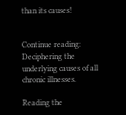than its causes!


Continue reading: Deciphering the underlying causes of all chronic illnesses.

Reading the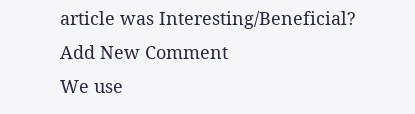article was Interesting/Beneficial?
Add New Comment
We use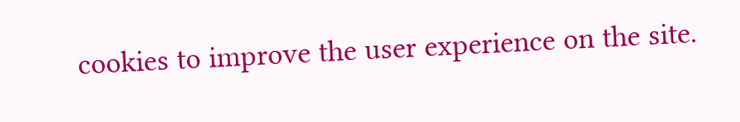cookies to improve the user experience on the site.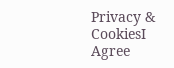Privacy & CookiesI Agree